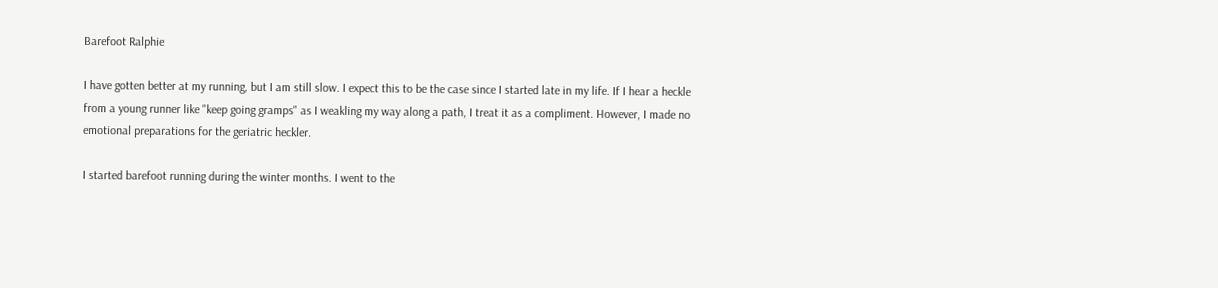Barefoot Ralphie

I have gotten better at my running, but I am still slow. I expect this to be the case since I started late in my life. If I hear a heckle from a young runner like "keep going gramps" as I weakling my way along a path, I treat it as a compliment. However, I made no emotional preparations for the geriatric heckler.

I started barefoot running during the winter months. I went to the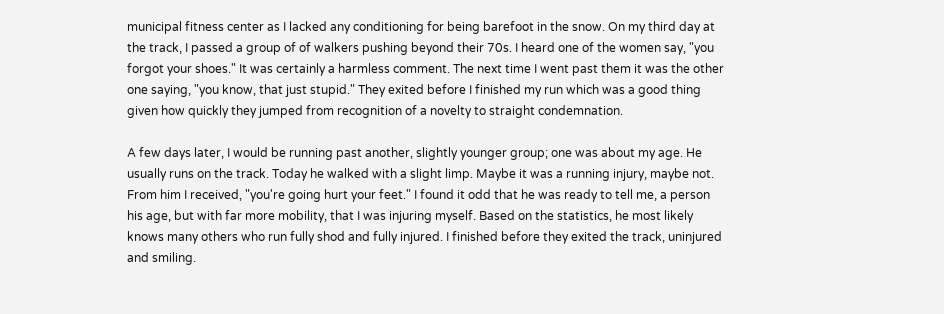municipal fitness center as I lacked any conditioning for being barefoot in the snow. On my third day at the track, I passed a group of of walkers pushing beyond their 70s. I heard one of the women say, "you forgot your shoes." It was certainly a harmless comment. The next time I went past them it was the other one saying, "you know, that just stupid." They exited before I finished my run which was a good thing given how quickly they jumped from recognition of a novelty to straight condemnation.

A few days later, I would be running past another, slightly younger group; one was about my age. He usually runs on the track. Today he walked with a slight limp. Maybe it was a running injury, maybe not. From him I received, "you're going hurt your feet." I found it odd that he was ready to tell me, a person his age, but with far more mobility, that I was injuring myself. Based on the statistics, he most likely knows many others who run fully shod and fully injured. I finished before they exited the track, uninjured and smiling.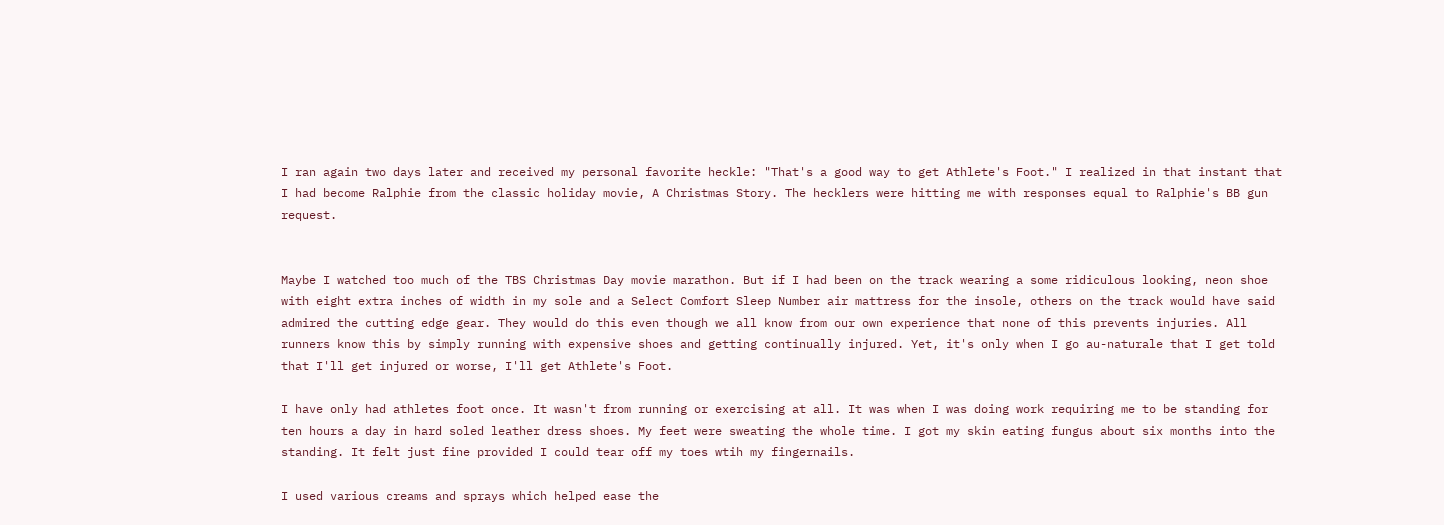I ran again two days later and received my personal favorite heckle: "That's a good way to get Athlete's Foot." I realized in that instant that I had become Ralphie from the classic holiday movie, A Christmas Story. The hecklers were hitting me with responses equal to Ralphie's BB gun request.


Maybe I watched too much of the TBS Christmas Day movie marathon. But if I had been on the track wearing a some ridiculous looking, neon shoe with eight extra inches of width in my sole and a Select Comfort Sleep Number air mattress for the insole, others on the track would have said admired the cutting edge gear. They would do this even though we all know from our own experience that none of this prevents injuries. All runners know this by simply running with expensive shoes and getting continually injured. Yet, it's only when I go au-naturale that I get told that I'll get injured or worse, I'll get Athlete's Foot.

I have only had athletes foot once. It wasn't from running or exercising at all. It was when I was doing work requiring me to be standing for ten hours a day in hard soled leather dress shoes. My feet were sweating the whole time. I got my skin eating fungus about six months into the standing. It felt just fine provided I could tear off my toes wtih my fingernails.

I used various creams and sprays which helped ease the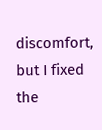discomfort, but I fixed the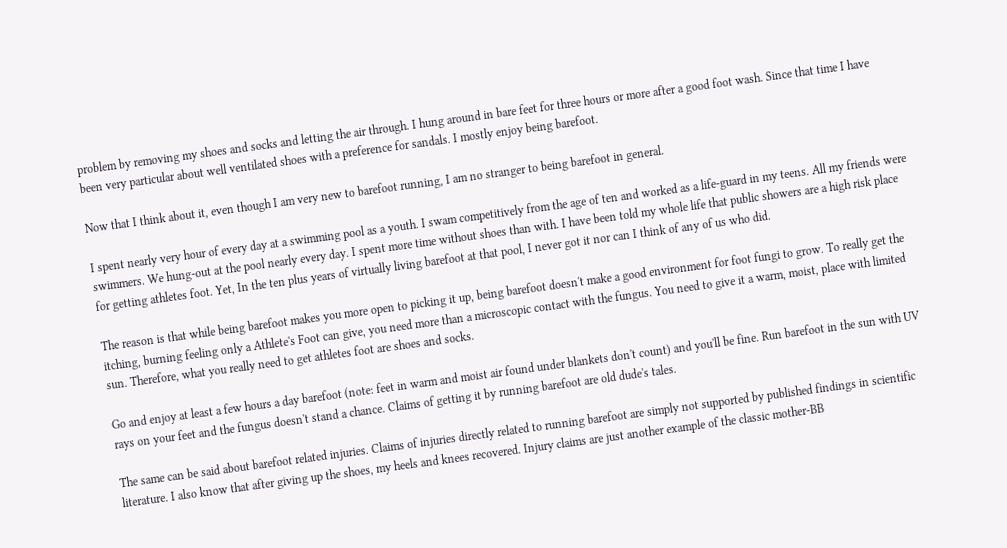problem by removing my shoes and socks and letting the air through. I hung around in bare feet for three hours or more after a good foot wash. Since that time I have been very particular about well ventilated shoes with a preference for sandals. I mostly enjoy being barefoot.

Now that I think about it, even though I am very new to barefoot running, I am no stranger to being barefoot in general.

I spent nearly very hour of every day at a swimming pool as a youth. I swam competitively from the age of ten and worked as a life-guard in my teens. All my friends were swimmers. We hung-out at the pool nearly every day. I spent more time without shoes than with. I have been told my whole life that public showers are a high risk place for getting athletes foot. Yet, In the ten plus years of virtually living barefoot at that pool, I never got it nor can I think of any of us who did.

The reason is that while being barefoot makes you more open to picking it up, being barefoot doesn't make a good environment for foot fungi to grow. To really get the itching, burning feeling only a Athlete's Foot can give, you need more than a microscopic contact with the fungus. You need to give it a warm, moist, place with limited sun. Therefore, what you really need to get athletes foot are shoes and socks.

Go and enjoy at least a few hours a day barefoot (note: feet in warm and moist air found under blankets don't count) and you'll be fine. Run barefoot in the sun with UV rays on your feet and the fungus doesn't stand a chance. Claims of getting it by running barefoot are old dude's tales.

The same can be said about barefoot related injuries. Claims of injuries directly related to running barefoot are simply not supported by published findings in scientific literature. I also know that after giving up the shoes, my heels and knees recovered. Injury claims are just another example of the classic mother-BB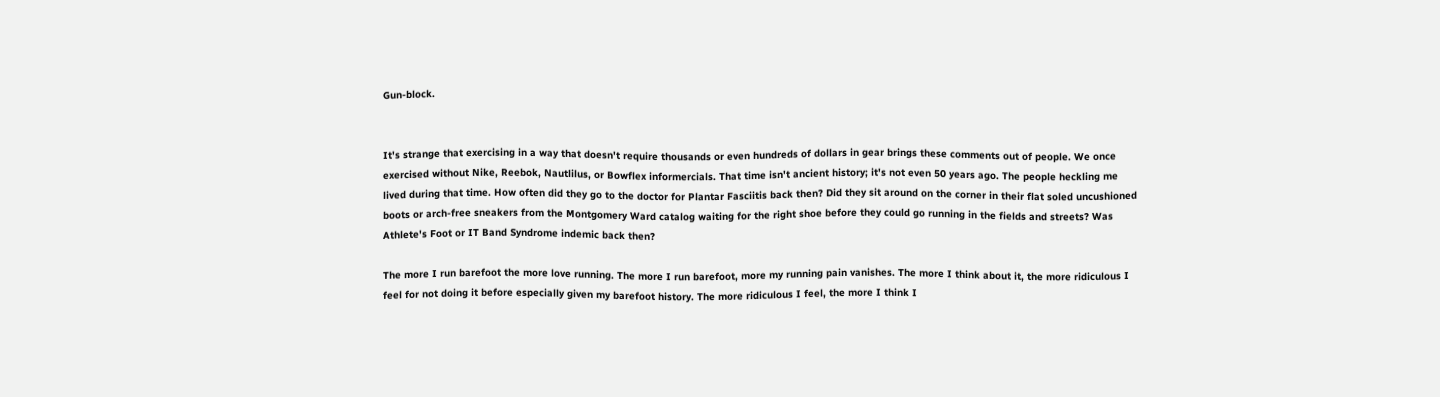Gun-block.


It's strange that exercising in a way that doesn't require thousands or even hundreds of dollars in gear brings these comments out of people. We once exercised without Nike, Reebok, Nautlilus, or Bowflex informercials. That time isn't ancient history; it's not even 50 years ago. The people heckling me lived during that time. How often did they go to the doctor for Plantar Fasciitis back then? Did they sit around on the corner in their flat soled uncushioned boots or arch-free sneakers from the Montgomery Ward catalog waiting for the right shoe before they could go running in the fields and streets? Was Athlete's Foot or IT Band Syndrome indemic back then?

The more I run barefoot the more love running. The more I run barefoot, more my running pain vanishes. The more I think about it, the more ridiculous I feel for not doing it before especially given my barefoot history. The more ridiculous I feel, the more I think I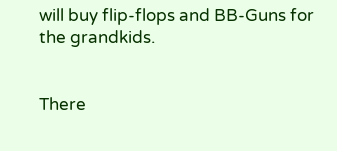will buy flip-flops and BB-Guns for the grandkids.


There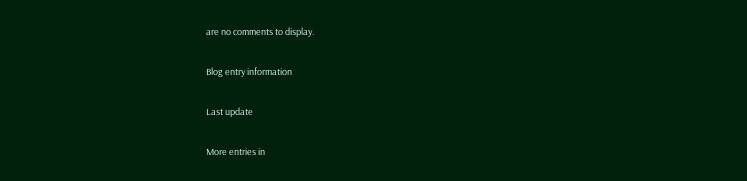are no comments to display.

Blog entry information

Last update

More entries in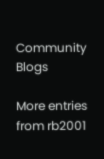Community Blogs

More entries from rb2001